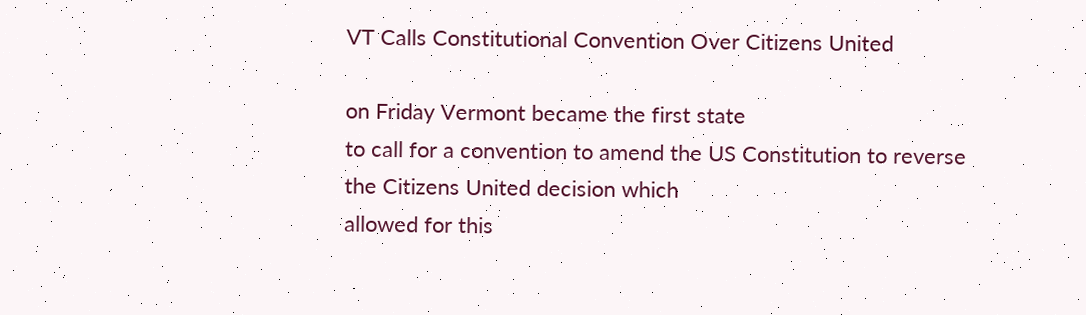VT Calls Constitutional Convention Over Citizens United

on Friday Vermont became the first state
to call for a convention to amend the US Constitution to reverse the Citizens United decision which
allowed for this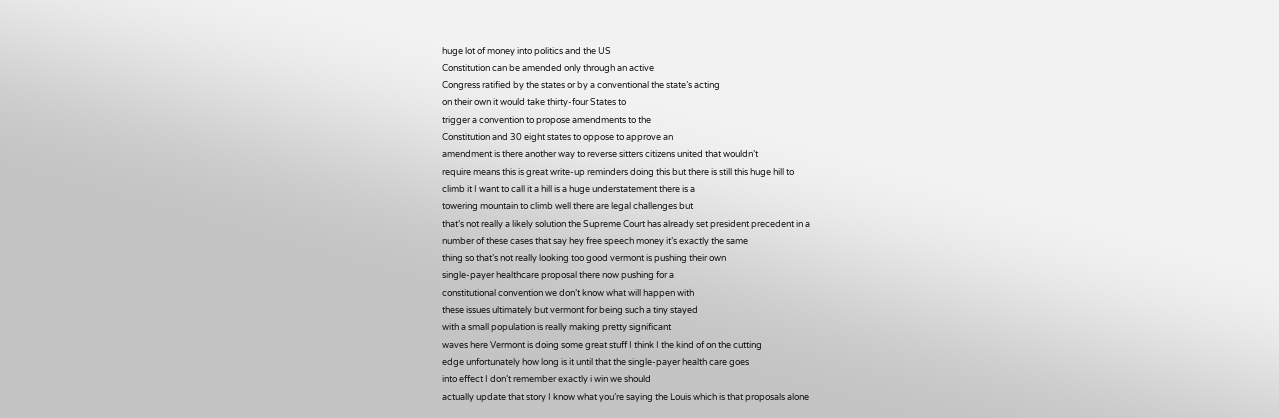huge lot of money into politics and the US
Constitution can be amended only through an active
Congress ratified by the states or by a conventional the state’s acting
on their own it would take thirty-four States to
trigger a convention to propose amendments to the
Constitution and 30 eight states to oppose to approve an
amendment is there another way to reverse sitters citizens united that wouldn’t
require means this is great write-up reminders doing this but there is still this huge hill to
climb it I want to call it a hill is a huge understatement there is a
towering mountain to climb well there are legal challenges but
that’s not really a likely solution the Supreme Court has already set president precedent in a
number of these cases that say hey free speech money it’s exactly the same
thing so that’s not really looking too good vermont is pushing their own
single-payer healthcare proposal there now pushing for a
constitutional convention we don’t know what will happen with
these issues ultimately but vermont for being such a tiny stayed
with a small population is really making pretty significant
waves here Vermont is doing some great stuff I think I the kind of on the cutting
edge unfortunately how long is it until that the single-payer health care goes
into effect I don’t remember exactly i win we should
actually update that story I know what you’re saying the Louis which is that proposals alone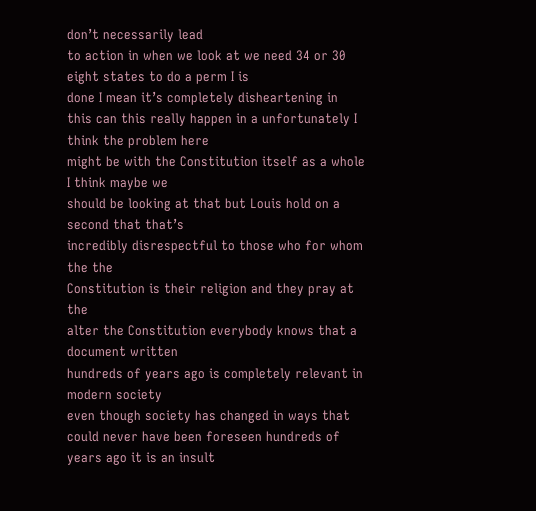don’t necessarily lead
to action in when we look at we need 34 or 30 eight states to do a perm I is
done I mean it’s completely disheartening in
this can this really happen in a unfortunately I think the problem here
might be with the Constitution itself as a whole I think maybe we
should be looking at that but Louis hold on a second that that’s
incredibly disrespectful to those who for whom the the
Constitution is their religion and they pray at the
alter the Constitution everybody knows that a document written
hundreds of years ago is completely relevant in modern society
even though society has changed in ways that could never have been foreseen hundreds of years ago it is an insult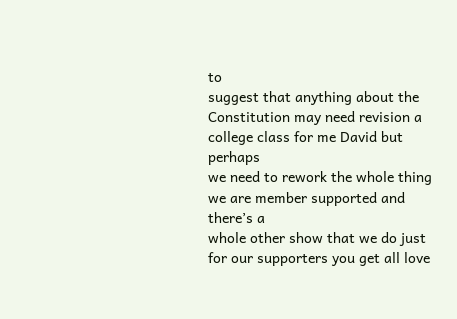to
suggest that anything about the Constitution may need revision a college class for me David but perhaps
we need to rework the whole thing we are member supported and there’s a
whole other show that we do just for our supporters you get all love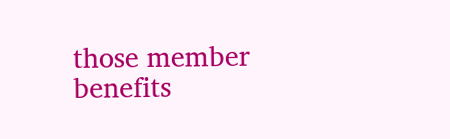those member
benefits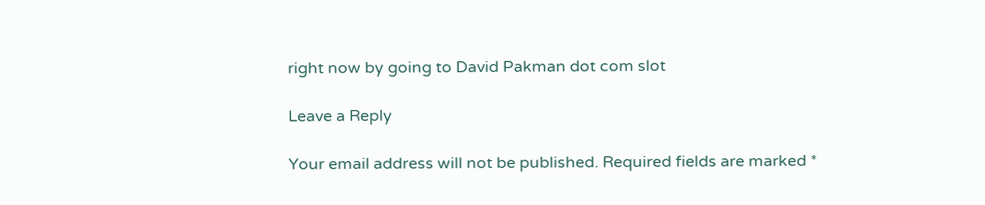right now by going to David Pakman dot com slot

Leave a Reply

Your email address will not be published. Required fields are marked *